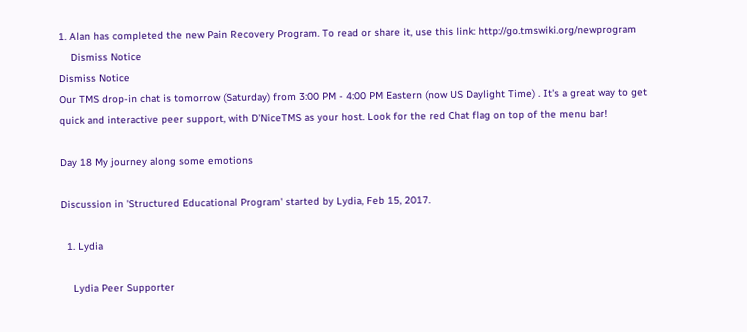1. Alan has completed the new Pain Recovery Program. To read or share it, use this link: http://go.tmswiki.org/newprogram
    Dismiss Notice
Dismiss Notice
Our TMS drop-in chat is tomorrow (Saturday) from 3:00 PM - 4:00 PM Eastern (now US Daylight Time) . It's a great way to get quick and interactive peer support, with D'NiceTMS as your host. Look for the red Chat flag on top of the menu bar!

Day 18 My journey along some emotions

Discussion in 'Structured Educational Program' started by Lydia, Feb 15, 2017.

  1. Lydia

    Lydia Peer Supporter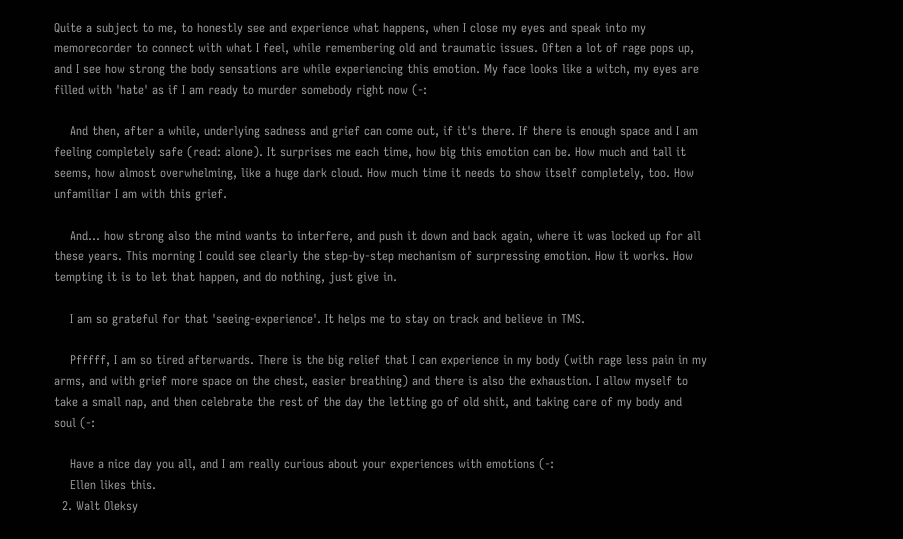Quite a subject to me, to honestly see and experience what happens, when I close my eyes and speak into my memorecorder to connect with what I feel, while remembering old and traumatic issues. Often a lot of rage pops up, and I see how strong the body sensations are while experiencing this emotion. My face looks like a witch, my eyes are filled with 'hate' as if I am ready to murder somebody right now (-:

    And then, after a while, underlying sadness and grief can come out, if it's there. If there is enough space and I am feeling completely safe (read: alone). It surprises me each time, how big this emotion can be. How much and tall it seems, how almost overwhelming, like a huge dark cloud. How much time it needs to show itself completely, too. How unfamiliar I am with this grief.

    And... how strong also the mind wants to interfere, and push it down and back again, where it was locked up for all these years. This morning I could see clearly the step-by-step mechanism of surpressing emotion. How it works. How tempting it is to let that happen, and do nothing, just give in.

    I am so grateful for that 'seeing-experience'. It helps me to stay on track and believe in TMS.

    Pfffff, I am so tired afterwards. There is the big relief that I can experience in my body (with rage less pain in my arms, and with grief more space on the chest, easier breathing) and there is also the exhaustion. I allow myself to take a small nap, and then celebrate the rest of the day the letting go of old shit, and taking care of my body and soul (-:

    Have a nice day you all, and I am really curious about your experiences with emotions (-:
    Ellen likes this.
  2. Walt Oleksy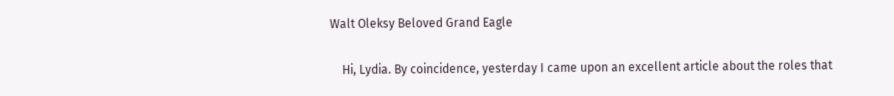Walt Oleksy Beloved Grand Eagle

    Hi, Lydia. By coincidence, yesterday I came upon an excellent article about the roles that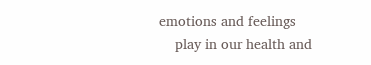emotions and feelings
    play in our health and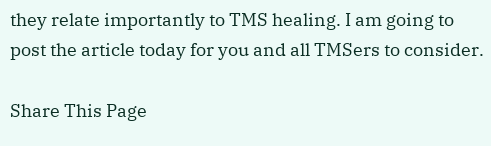they relate importantly to TMS healing. I am going to post the article today for you and all TMSers to consider.

Share This Page